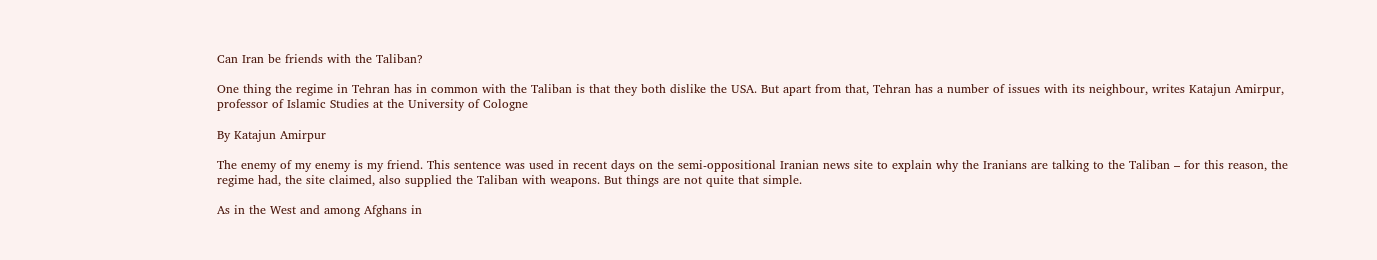Can Iran be friends with the Taliban?

One thing the regime in Tehran has in common with the Taliban is that they both dislike the USA. But apart from that, Tehran has a number of issues with its neighbour, writes Katajun Amirpur, professor of Islamic Studies at the University of Cologne

By Katajun Amirpur

The enemy of my enemy is my friend. This sentence was used in recent days on the semi-oppositional Iranian news site to explain why the Iranians are talking to the Taliban – for this reason, the regime had, the site claimed, also supplied the Taliban with weapons. But things are not quite that simple.

As in the West and among Afghans in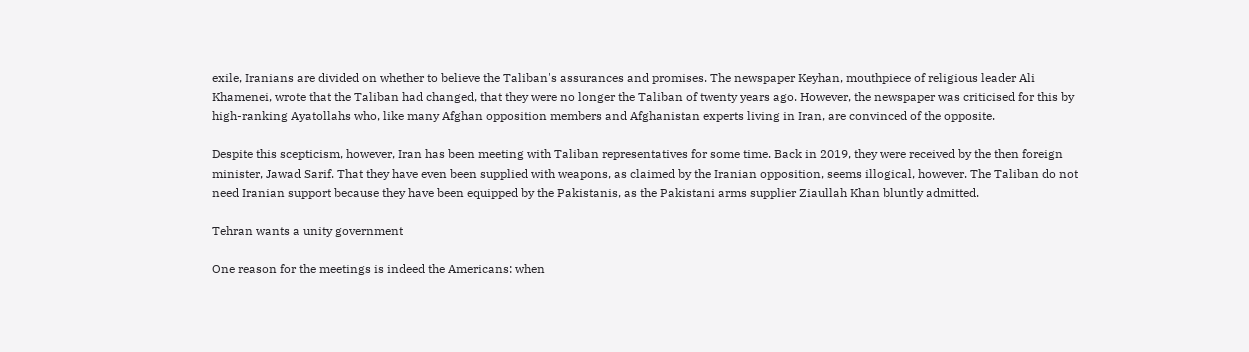exile, Iranians are divided on whether to believe the Taliban's assurances and promises. The newspaper Keyhan, mouthpiece of religious leader Ali Khamenei, wrote that the Taliban had changed, that they were no longer the Taliban of twenty years ago. However, the newspaper was criticised for this by high-ranking Ayatollahs who, like many Afghan opposition members and Afghanistan experts living in Iran, are convinced of the opposite.

Despite this scepticism, however, Iran has been meeting with Taliban representatives for some time. Back in 2019, they were received by the then foreign minister, Jawad Sarif. That they have even been supplied with weapons, as claimed by the Iranian opposition, seems illogical, however. The Taliban do not need Iranian support because they have been equipped by the Pakistanis, as the Pakistani arms supplier Ziaullah Khan bluntly admitted.

Tehran wants a unity government

One reason for the meetings is indeed the Americans: when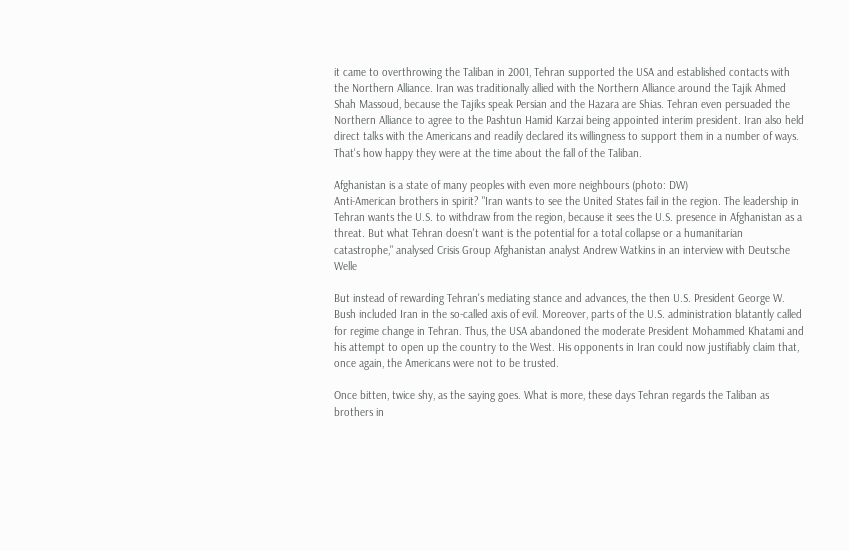it came to overthrowing the Taliban in 2001, Tehran supported the USA and established contacts with the Northern Alliance. Iran was traditionally allied with the Northern Alliance around the Tajik Ahmed Shah Massoud, because the Tajiks speak Persian and the Hazara are Shias. Tehran even persuaded the Northern Alliance to agree to the Pashtun Hamid Karzai being appointed interim president. Iran also held direct talks with the Americans and readily declared its willingness to support them in a number of ways. That's how happy they were at the time about the fall of the Taliban.

Afghanistan is a state of many peoples with even more neighbours (photo: DW)
Anti-American brothers in spirit? "Iran wants to see the United States fail in the region. The leadership in Tehran wants the U.S. to withdraw from the region, because it sees the U.S. presence in Afghanistan as a threat. But what Tehran doesn't want is the potential for a total collapse or a humanitarian catastrophe," analysed Crisis Group Afghanistan analyst Andrew Watkins in an interview with Deutsche Welle

But instead of rewarding Tehran's mediating stance and advances, the then U.S. President George W. Bush included Iran in the so-called axis of evil. Moreover, parts of the U.S. administration blatantly called for regime change in Tehran. Thus, the USA abandoned the moderate President Mohammed Khatami and his attempt to open up the country to the West. His opponents in Iran could now justifiably claim that, once again, the Americans were not to be trusted.

Once bitten, twice shy, as the saying goes. What is more, these days Tehran regards the Taliban as brothers in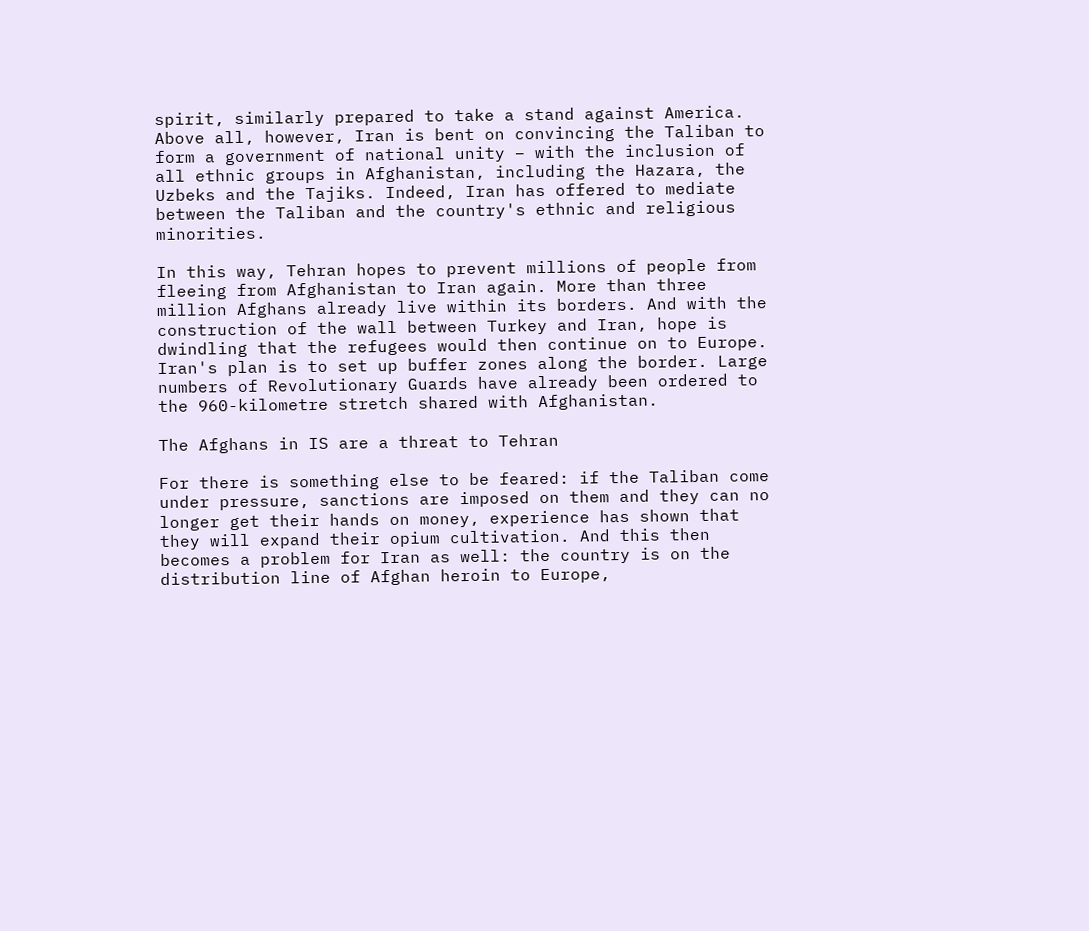spirit, similarly prepared to take a stand against America. Above all, however, Iran is bent on convincing the Taliban to form a government of national unity – with the inclusion of all ethnic groups in Afghanistan, including the Hazara, the Uzbeks and the Tajiks. Indeed, Iran has offered to mediate between the Taliban and the country's ethnic and religious minorities.

In this way, Tehran hopes to prevent millions of people from fleeing from Afghanistan to Iran again. More than three million Afghans already live within its borders. And with the construction of the wall between Turkey and Iran, hope is dwindling that the refugees would then continue on to Europe. Iran's plan is to set up buffer zones along the border. Large numbers of Revolutionary Guards have already been ordered to the 960-kilometre stretch shared with Afghanistan.

The Afghans in IS are a threat to Tehran

For there is something else to be feared: if the Taliban come under pressure, sanctions are imposed on them and they can no longer get their hands on money, experience has shown that they will expand their opium cultivation. And this then becomes a problem for Iran as well: the country is on the distribution line of Afghan heroin to Europe,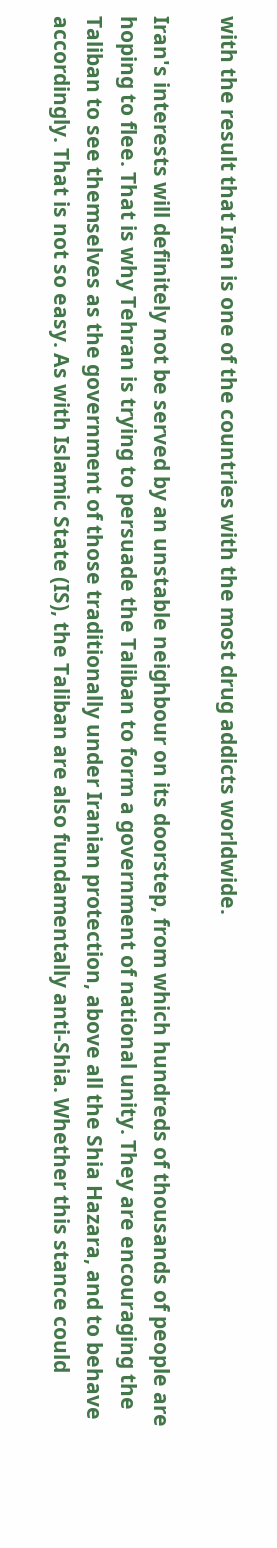with the result that Iran is one of the countries with the most drug addicts worldwide.

Iran's interests will definitely not be served by an unstable neighbour on its doorstep, from which hundreds of thousands of people are hoping to flee. That is why Tehran is trying to persuade the Taliban to form a government of national unity. They are encouraging the Taliban to see themselves as the government of those traditionally under Iranian protection, above all the Shia Hazara, and to behave accordingly. That is not so easy. As with Islamic State (IS), the Taliban are also fundamentally anti-Shia. Whether this stance could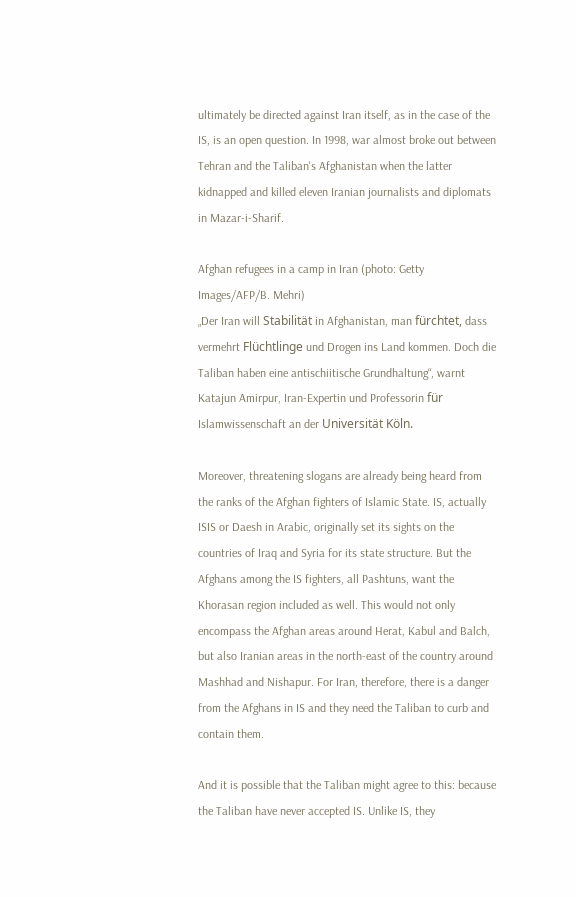ultimately be directed against Iran itself, as in the case of the IS, is an open question. In 1998, war almost broke out between Tehran and the Taliban's Afghanistan when the latter kidnapped and killed eleven Iranian journalists and diplomats in Mazar-i-Sharif.

Afghan refugees in a camp in Iran (photo: Getty Images/AFP/B. Mehri)
„Der Iran will Stabilität in Afghanistan, man fürchtet, dass vermehrt Flüchtlinge und Drogen ins Land kommen. Doch die Taliban haben eine antischiitische Grundhaltung“, warnt Katajun Amirpur, Iran-Expertin und Professorin für Islamwissenschaft an der Universität Köln.

Moreover, threatening slogans are already being heard from the ranks of the Afghan fighters of Islamic State. IS, actually ISIS or Daesh in Arabic, originally set its sights on the countries of Iraq and Syria for its state structure. But the Afghans among the IS fighters, all Pashtuns, want the Khorasan region included as well. This would not only encompass the Afghan areas around Herat, Kabul and Balch, but also Iranian areas in the north-east of the country around Mashhad and Nishapur. For Iran, therefore, there is a danger from the Afghans in IS and they need the Taliban to curb and contain them.

And it is possible that the Taliban might agree to this: because the Taliban have never accepted IS. Unlike IS, they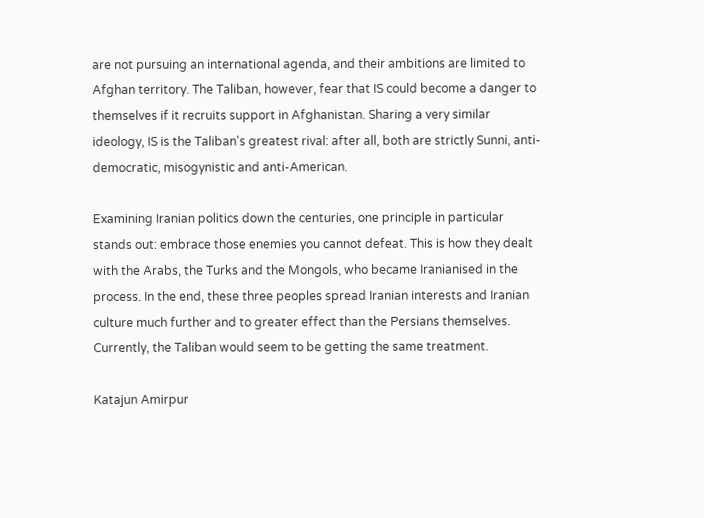are not pursuing an international agenda, and their ambitions are limited to Afghan territory. The Taliban, however, fear that IS could become a danger to themselves if it recruits support in Afghanistan. Sharing a very similar ideology, IS is the Taliban's greatest rival: after all, both are strictly Sunni, anti-democratic, misogynistic and anti-American.

Examining Iranian politics down the centuries, one principle in particular stands out: embrace those enemies you cannot defeat. This is how they dealt with the Arabs, the Turks and the Mongols, who became Iranianised in the process. In the end, these three peoples spread Iranian interests and Iranian culture much further and to greater effect than the Persians themselves. Currently, the Taliban would seem to be getting the same treatment.

Katajun Amirpur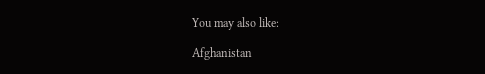You may also like:

Afghanistan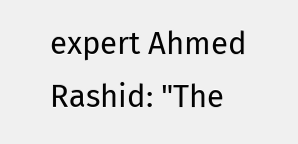expert Ahmed Rashid: "The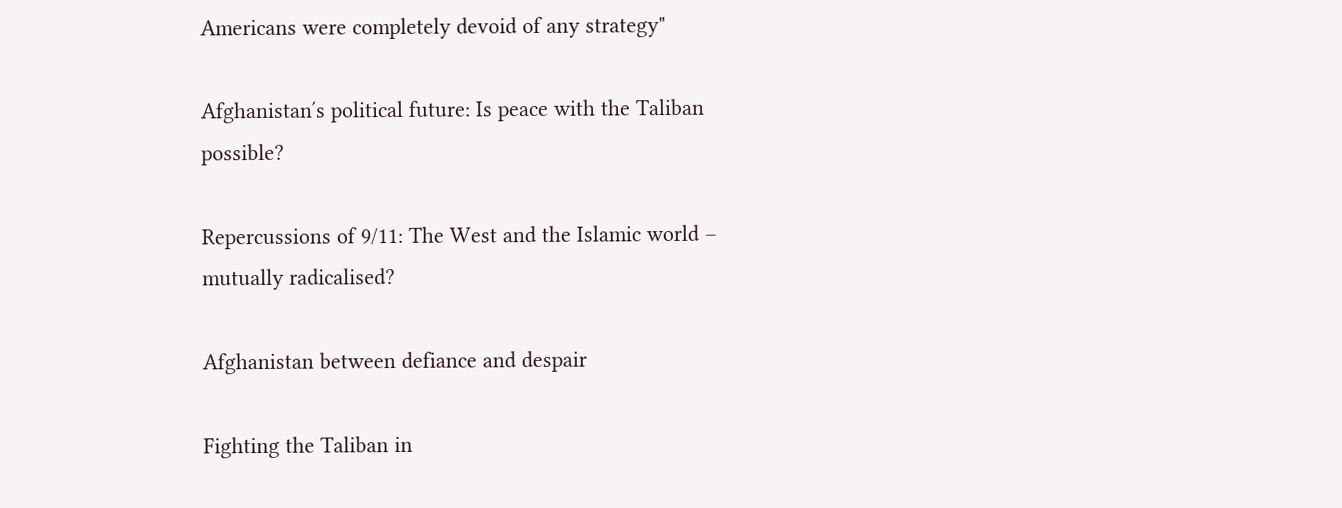Americans were completely devoid of any strategy"

Afghanistanʹs political future: Is peace with the Taliban possible?

Repercussions of 9/11: The West and the Islamic world – mutually radicalised?

Afghanistan between defiance and despair

Fighting the Taliban in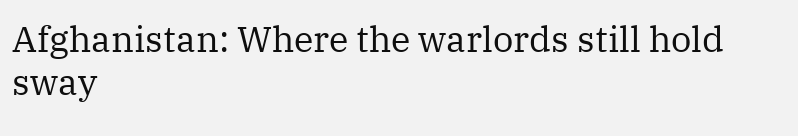Afghanistan: Where the warlords still hold sway